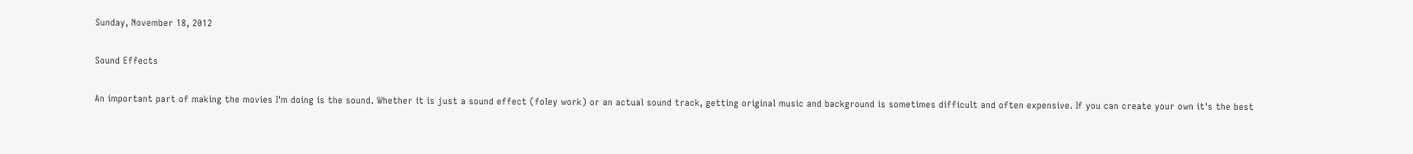Sunday, November 18, 2012

Sound Effects

An important part of making the movies I'm doing is the sound. Whether it is just a sound effect (foley work) or an actual sound track, getting original music and background is sometimes difficult and often expensive. If you can create your own it's the best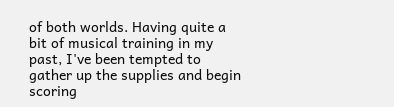of both worlds. Having quite a bit of musical training in my past, I've been tempted to gather up the supplies and begin scoring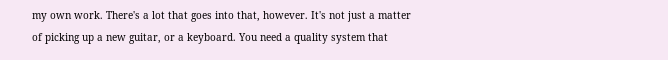my own work. There's a lot that goes into that, however. It's not just a matter of picking up a new guitar, or a keyboard. You need a quality system that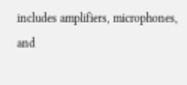includes amplifiers, microphones, and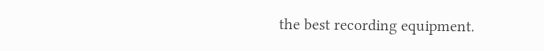the best recording equipment.